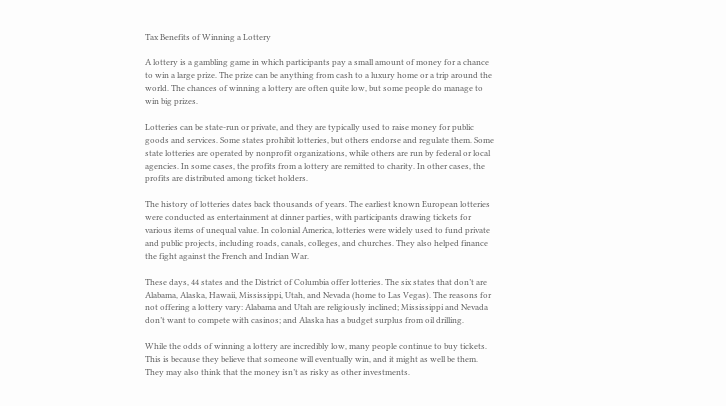Tax Benefits of Winning a Lottery

A lottery is a gambling game in which participants pay a small amount of money for a chance to win a large prize. The prize can be anything from cash to a luxury home or a trip around the world. The chances of winning a lottery are often quite low, but some people do manage to win big prizes.

Lotteries can be state-run or private, and they are typically used to raise money for public goods and services. Some states prohibit lotteries, but others endorse and regulate them. Some state lotteries are operated by nonprofit organizations, while others are run by federal or local agencies. In some cases, the profits from a lottery are remitted to charity. In other cases, the profits are distributed among ticket holders.

The history of lotteries dates back thousands of years. The earliest known European lotteries were conducted as entertainment at dinner parties, with participants drawing tickets for various items of unequal value. In colonial America, lotteries were widely used to fund private and public projects, including roads, canals, colleges, and churches. They also helped finance the fight against the French and Indian War.

These days, 44 states and the District of Columbia offer lotteries. The six states that don’t are Alabama, Alaska, Hawaii, Mississippi, Utah, and Nevada (home to Las Vegas). The reasons for not offering a lottery vary: Alabama and Utah are religiously inclined; Mississippi and Nevada don’t want to compete with casinos; and Alaska has a budget surplus from oil drilling.

While the odds of winning a lottery are incredibly low, many people continue to buy tickets. This is because they believe that someone will eventually win, and it might as well be them. They may also think that the money isn’t as risky as other investments.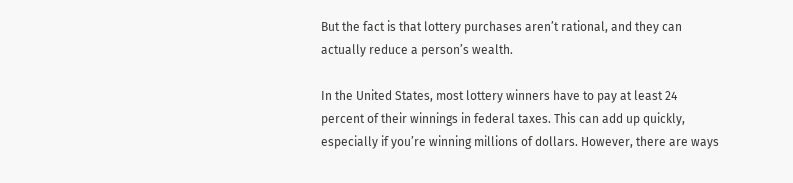But the fact is that lottery purchases aren’t rational, and they can actually reduce a person’s wealth.

In the United States, most lottery winners have to pay at least 24 percent of their winnings in federal taxes. This can add up quickly, especially if you’re winning millions of dollars. However, there are ways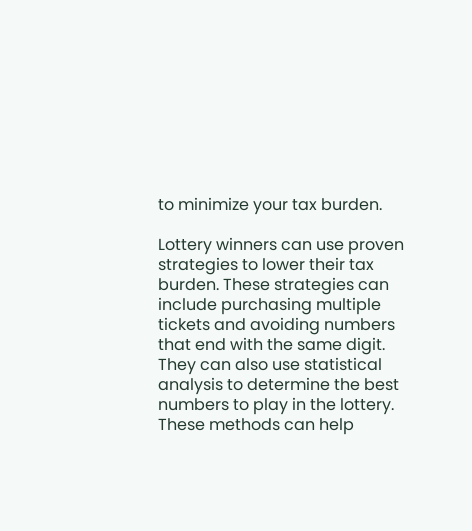to minimize your tax burden.

Lottery winners can use proven strategies to lower their tax burden. These strategies can include purchasing multiple tickets and avoiding numbers that end with the same digit. They can also use statistical analysis to determine the best numbers to play in the lottery. These methods can help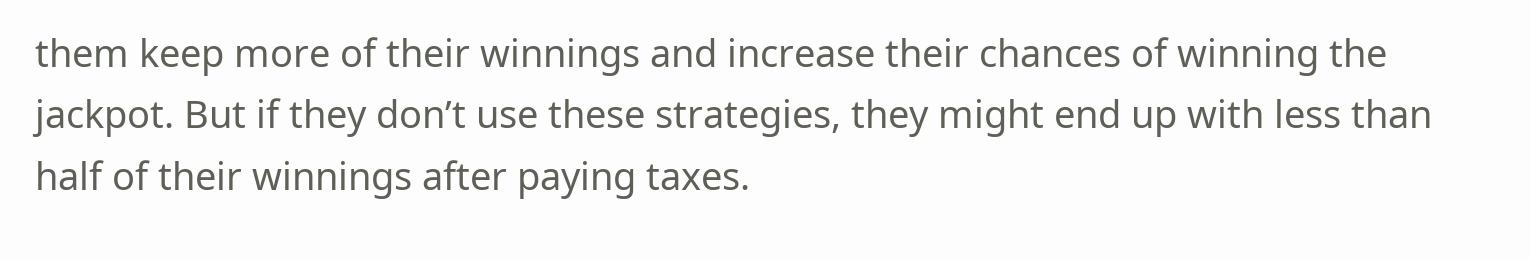them keep more of their winnings and increase their chances of winning the jackpot. But if they don’t use these strategies, they might end up with less than half of their winnings after paying taxes.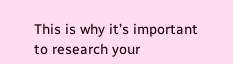This is why it’s important to research your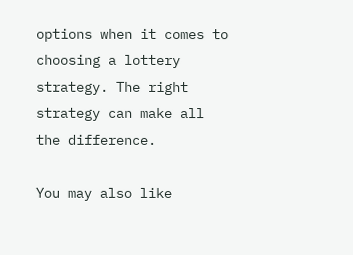options when it comes to choosing a lottery strategy. The right strategy can make all the difference.

You may also like